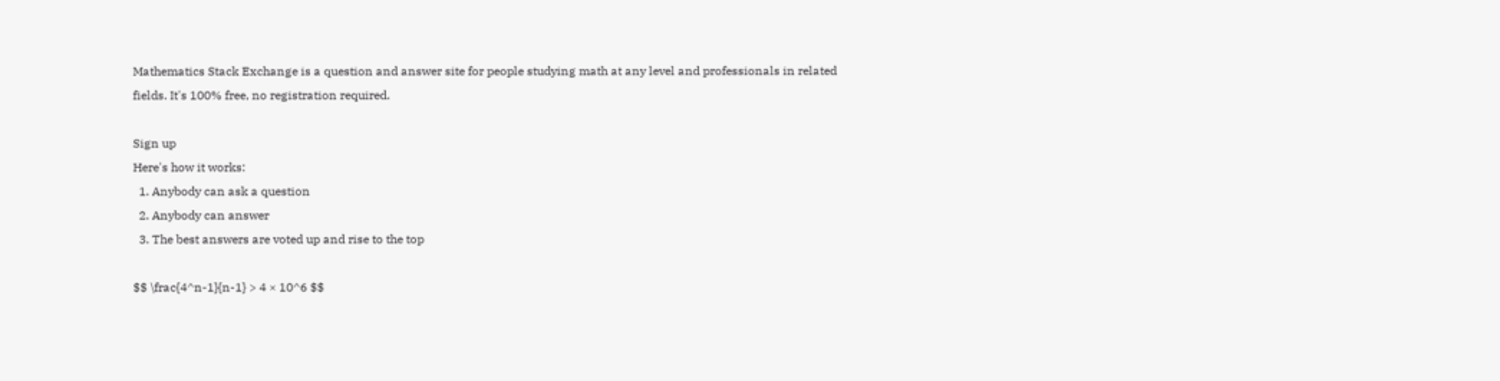Mathematics Stack Exchange is a question and answer site for people studying math at any level and professionals in related fields. It's 100% free, no registration required.

Sign up
Here's how it works:
  1. Anybody can ask a question
  2. Anybody can answer
  3. The best answers are voted up and rise to the top

$$ \frac{4^n-1}{n-1} > 4 × 10^6 $$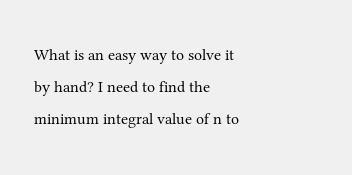What is an easy way to solve it by hand? I need to find the minimum integral value of n to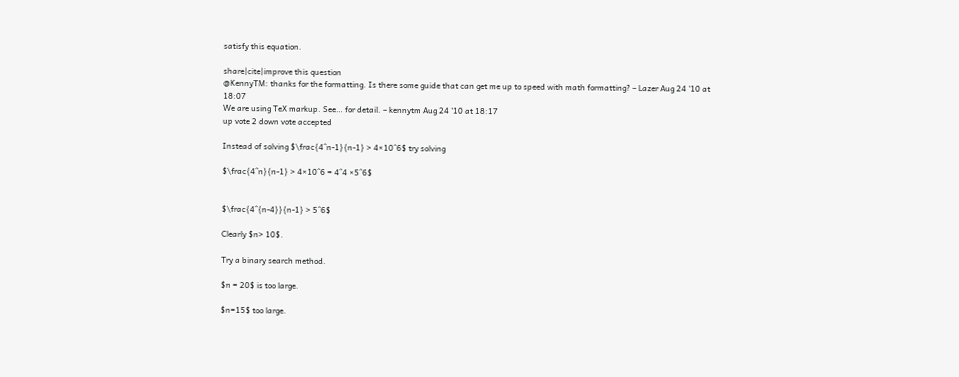satisfy this equation.

share|cite|improve this question
@KennyTM: thanks for the formatting. Is there some guide that can get me up to speed with math formatting? – Lazer Aug 24 '10 at 18:07
We are using TeX markup. See… for detail. – kennytm Aug 24 '10 at 18:17
up vote 2 down vote accepted

Instead of solving $\frac{4^n-1}{n-1} > 4×10^6$ try solving

$\frac{4^n}{n-1} > 4×10^6 = 4^4 ×5^6$


$\frac{4^{n-4}}{n-1} > 5^6$

Clearly $n> 10$.

Try a binary search method.

$n = 20$ is too large.

$n=15$ too large.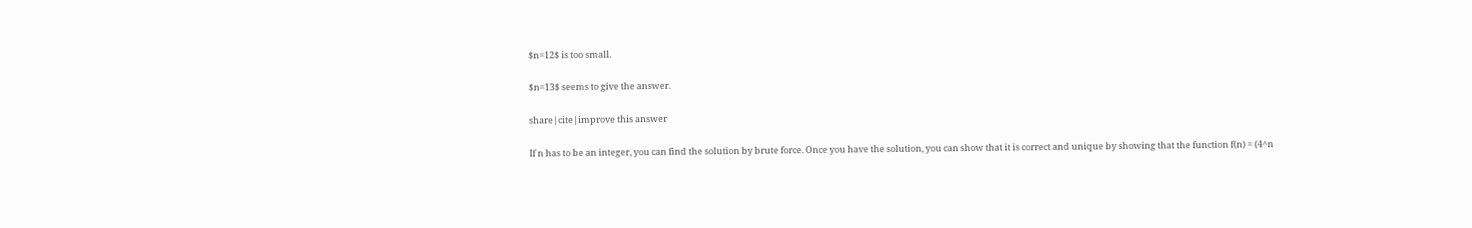$n=12$ is too small.

$n=13$ seems to give the answer.

share|cite|improve this answer

If n has to be an integer, you can find the solution by brute force. Once you have the solution, you can show that it is correct and unique by showing that the function f(n) = (4^n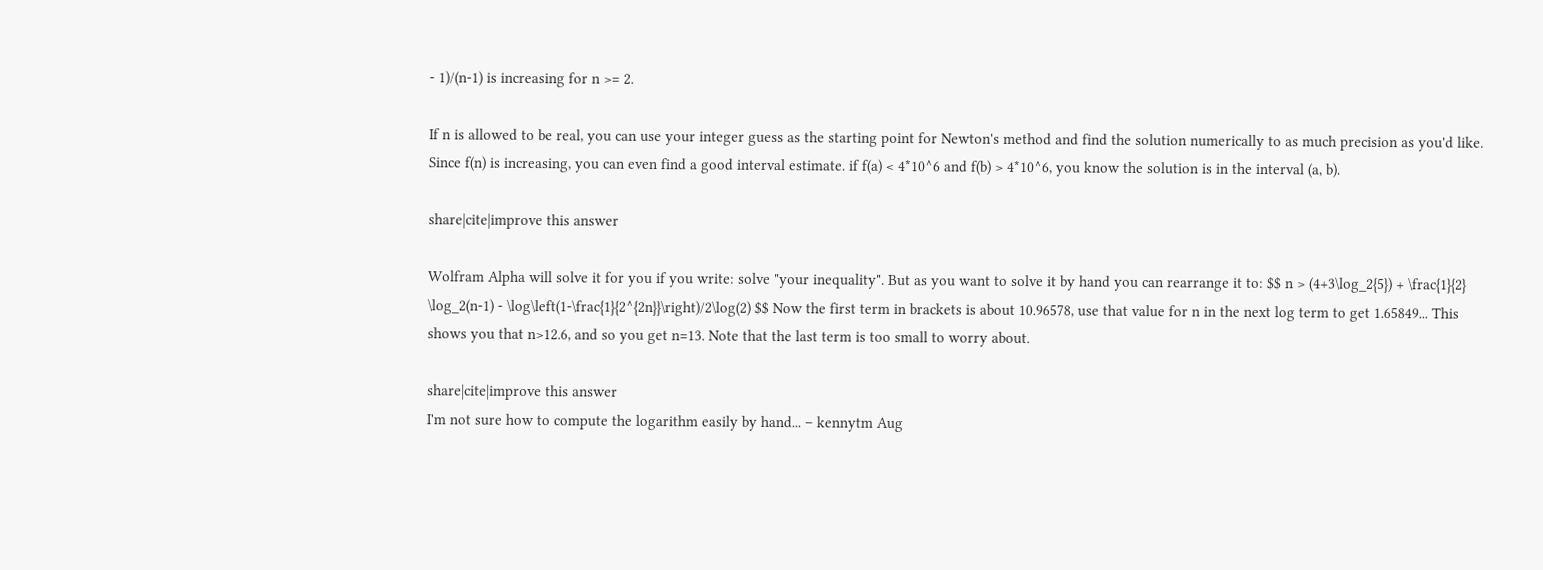- 1)/(n-1) is increasing for n >= 2.

If n is allowed to be real, you can use your integer guess as the starting point for Newton's method and find the solution numerically to as much precision as you'd like. Since f(n) is increasing, you can even find a good interval estimate. if f(a) < 4*10^6 and f(b) > 4*10^6, you know the solution is in the interval (a, b).

share|cite|improve this answer

Wolfram Alpha will solve it for you if you write: solve "your inequality". But as you want to solve it by hand you can rearrange it to: $$ n > (4+3\log_2{5}) + \frac{1}{2} \log_2(n-1) - \log\left(1-\frac{1}{2^{2n}}\right)/2\log(2) $$ Now the first term in brackets is about 10.96578, use that value for n in the next log term to get 1.65849... This shows you that n>12.6, and so you get n=13. Note that the last term is too small to worry about.

share|cite|improve this answer
I'm not sure how to compute the logarithm easily by hand... – kennytm Aug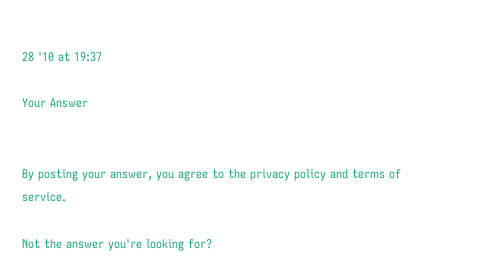28 '10 at 19:37

Your Answer


By posting your answer, you agree to the privacy policy and terms of service.

Not the answer you're looking for?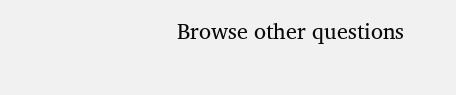Browse other questions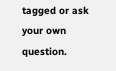tagged or ask your own question.